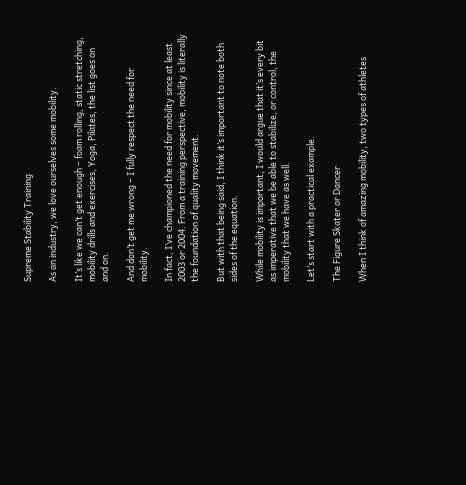Supreme Stability Training

As an industry, we love ourselves some mobility.

It’s like we can’t get enough – foam rolling, static stretching, mobility drills and exercises, Yoga, Pilates, the list goes on and on.

And don’t get me wrong – I fully respect the need for mobility.

In fact, I’ve championed the need for mobility since at least 2003 or 2004. From a training perspective, mobility is literally the foundation of quality movement.

But with that being said, I think it’s important to note both sides of the equation.

While mobility is important, I would argue that it’s every bit as imperative that we be able to stabilize, or control, the mobility that we have as well.

Let’s start with a practical example.

The Figure Skater or Dancer

When I think of amazing mobility, two types of athletes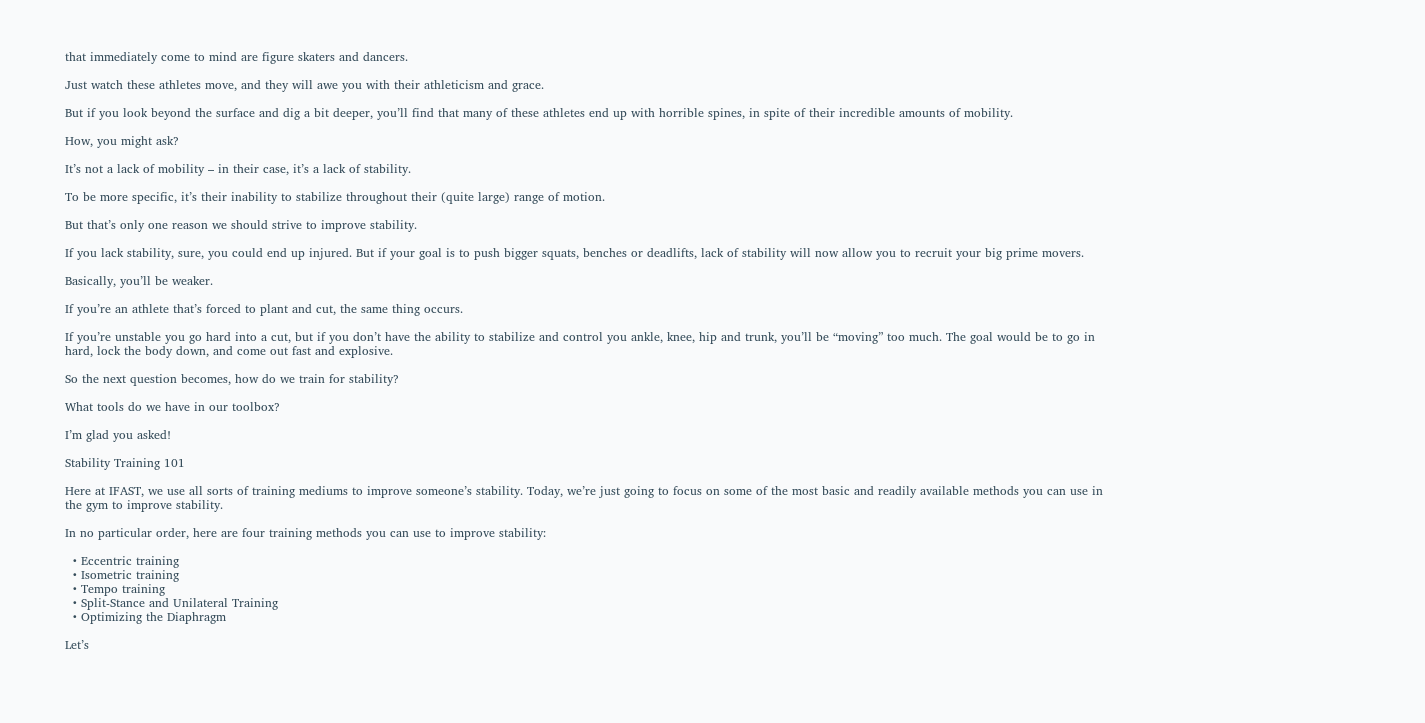that immediately come to mind are figure skaters and dancers.

Just watch these athletes move, and they will awe you with their athleticism and grace.

But if you look beyond the surface and dig a bit deeper, you’ll find that many of these athletes end up with horrible spines, in spite of their incredible amounts of mobility.

How, you might ask?

It’s not a lack of mobility – in their case, it’s a lack of stability.

To be more specific, it’s their inability to stabilize throughout their (quite large) range of motion.

But that’s only one reason we should strive to improve stability.

If you lack stability, sure, you could end up injured. But if your goal is to push bigger squats, benches or deadlifts, lack of stability will now allow you to recruit your big prime movers.

Basically, you’ll be weaker.

If you’re an athlete that’s forced to plant and cut, the same thing occurs.

If you’re unstable you go hard into a cut, but if you don’t have the ability to stabilize and control you ankle, knee, hip and trunk, you’ll be “moving” too much. The goal would be to go in hard, lock the body down, and come out fast and explosive.

So the next question becomes, how do we train for stability?

What tools do we have in our toolbox?

I’m glad you asked!

Stability Training 101

Here at IFAST, we use all sorts of training mediums to improve someone’s stability. Today, we’re just going to focus on some of the most basic and readily available methods you can use in the gym to improve stability.

In no particular order, here are four training methods you can use to improve stability:

  • Eccentric training
  • Isometric training
  • Tempo training
  • Split-Stance and Unilateral Training
  • Optimizing the Diaphragm

Let’s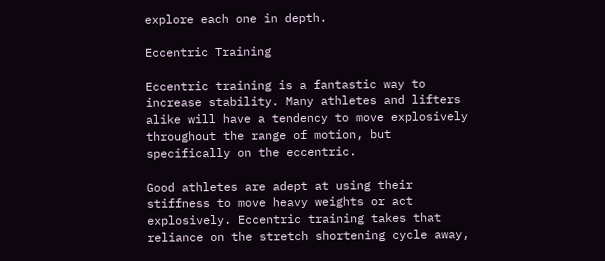explore each one in depth.

Eccentric Training

Eccentric training is a fantastic way to increase stability. Many athletes and lifters alike will have a tendency to move explosively throughout the range of motion, but specifically on the eccentric.

Good athletes are adept at using their stiffness to move heavy weights or act explosively. Eccentric training takes that reliance on the stretch shortening cycle away,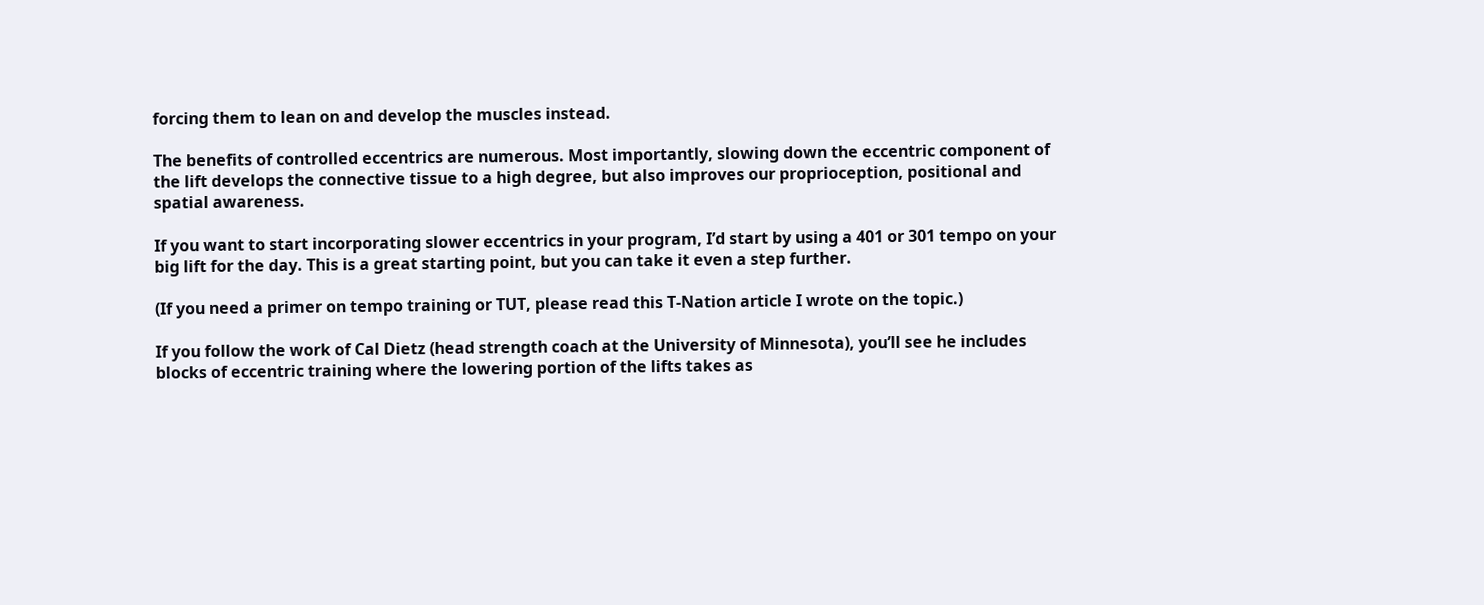forcing them to lean on and develop the muscles instead.

The benefits of controlled eccentrics are numerous. Most importantly, slowing down the eccentric component of the lift develops the connective tissue to a high degree, but also improves our proprioception, positional and spatial awareness.

If you want to start incorporating slower eccentrics in your program, I’d start by using a 401 or 301 tempo on your big lift for the day. This is a great starting point, but you can take it even a step further.

(If you need a primer on tempo training or TUT, please read this T-Nation article I wrote on the topic.)

If you follow the work of Cal Dietz (head strength coach at the University of Minnesota), you’ll see he includes blocks of eccentric training where the lowering portion of the lifts takes as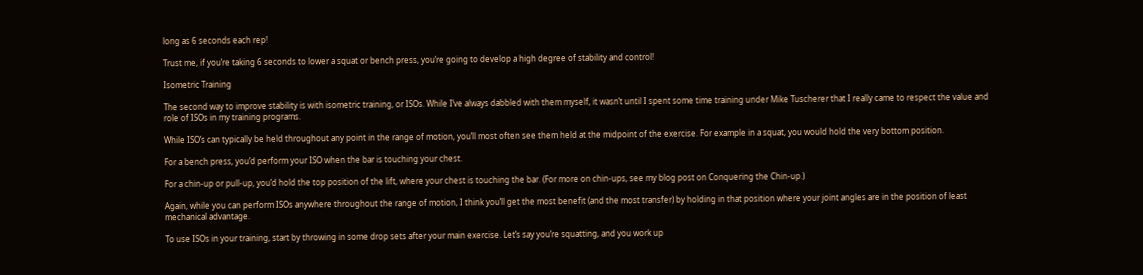long as 6 seconds each rep!

Trust me, if you’re taking 6 seconds to lower a squat or bench press, you’re going to develop a high degree of stability and control!

Isometric Training

The second way to improve stability is with isometric training, or ISOs. While I’ve always dabbled with them myself, it wasn’t until I spent some time training under Mike Tuscherer that I really came to respect the value and role of ISOs in my training programs.

While ISO’s can typically be held throughout any point in the range of motion, you’ll most often see them held at the midpoint of the exercise. For example in a squat, you would hold the very bottom position.

For a bench press, you’d perform your ISO when the bar is touching your chest.

For a chin-up or pull-up, you’d hold the top position of the lift, where your chest is touching the bar. (For more on chin-ups, see my blog post on Conquering the Chin-up.)

Again, while you can perform ISOs anywhere throughout the range of motion, I think you’ll get the most benefit (and the most transfer) by holding in that position where your joint angles are in the position of least mechanical advantage.

To use ISOs in your training, start by throwing in some drop sets after your main exercise. Let’s say you’re squatting, and you work up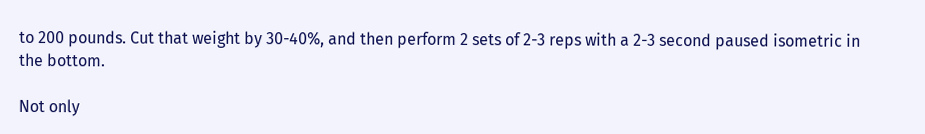to 200 pounds. Cut that weight by 30-40%, and then perform 2 sets of 2-3 reps with a 2-3 second paused isometric in the bottom.

Not only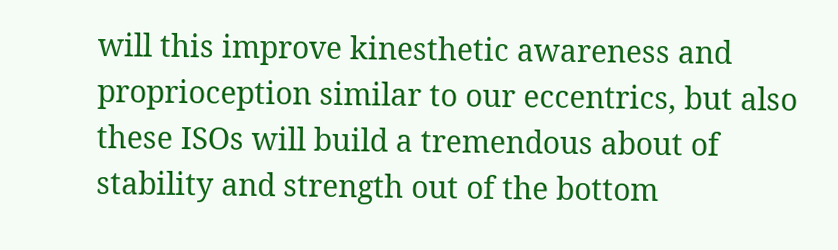will this improve kinesthetic awareness and proprioception similar to our eccentrics, but also these ISOs will build a tremendous about of stability and strength out of the bottom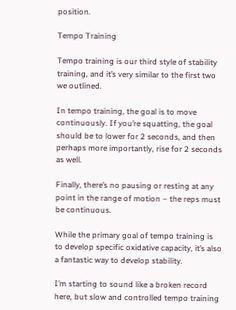position.

Tempo Training

Tempo training is our third style of stability training, and it’s very similar to the first two we outlined.

In tempo training, the goal is to move continuously. If you’re squatting, the goal should be to lower for 2 seconds, and then perhaps more importantly, rise for 2 seconds as well.

Finally, there’s no pausing or resting at any point in the range of motion – the reps must be continuous.

While the primary goal of tempo training is to develop specific oxidative capacity, it’s also a fantastic way to develop stability.

I’m starting to sound like a broken record here, but slow and controlled tempo training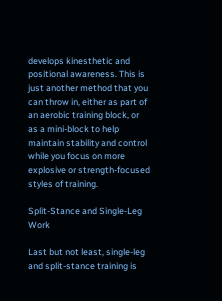develops kinesthetic and positional awareness. This is just another method that you can throw in, either as part of an aerobic training block, or as a mini-block to help maintain stability and control while you focus on more explosive or strength-focused styles of training.

Split-Stance and Single-Leg Work

Last but not least, single-leg and split-stance training is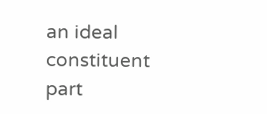an ideal constituent part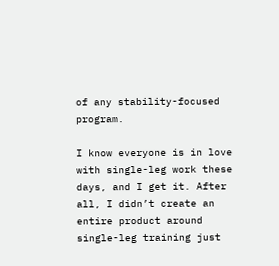of any stability-focused program.

I know everyone is in love with single-leg work these days, and I get it. After all, I didn’t create an entire product around single-leg training just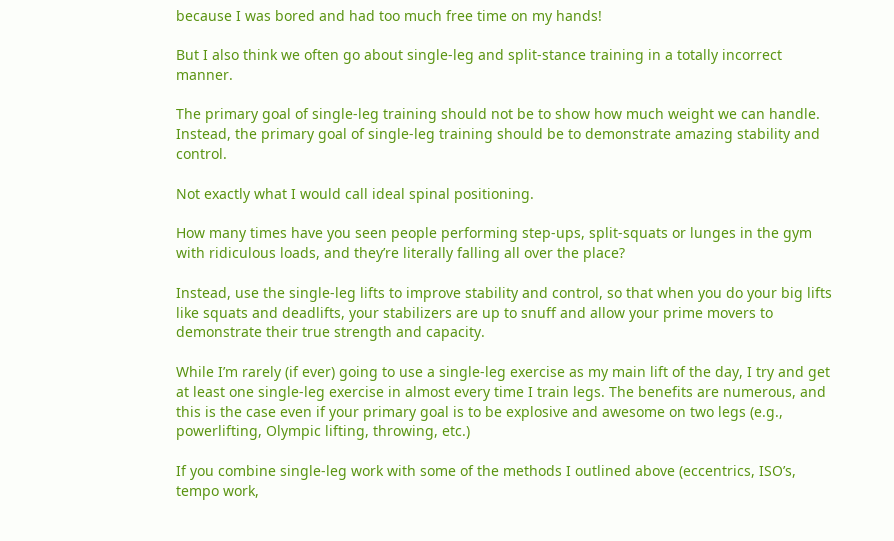because I was bored and had too much free time on my hands!

But I also think we often go about single-leg and split-stance training in a totally incorrect manner.

The primary goal of single-leg training should not be to show how much weight we can handle. Instead, the primary goal of single-leg training should be to demonstrate amazing stability and control.

Not exactly what I would call ideal spinal positioning.

How many times have you seen people performing step-ups, split-squats or lunges in the gym with ridiculous loads, and they’re literally falling all over the place?

Instead, use the single-leg lifts to improve stability and control, so that when you do your big lifts like squats and deadlifts, your stabilizers are up to snuff and allow your prime movers to demonstrate their true strength and capacity.

While I’m rarely (if ever) going to use a single-leg exercise as my main lift of the day, I try and get at least one single-leg exercise in almost every time I train legs. The benefits are numerous, and this is the case even if your primary goal is to be explosive and awesome on two legs (e.g., powerlifting, Olympic lifting, throwing, etc.)

If you combine single-leg work with some of the methods I outlined above (eccentrics, ISO’s, tempo work,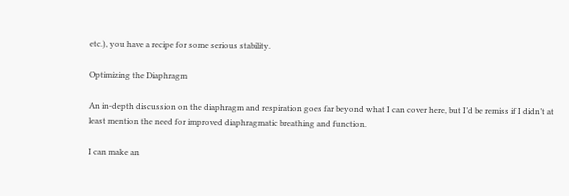etc.), you have a recipe for some serious stability.

Optimizing the Diaphragm

An in-depth discussion on the diaphragm and respiration goes far beyond what I can cover here, but I’d be remiss if I didn’t at least mention the need for improved diaphragmatic breathing and function.

I can make an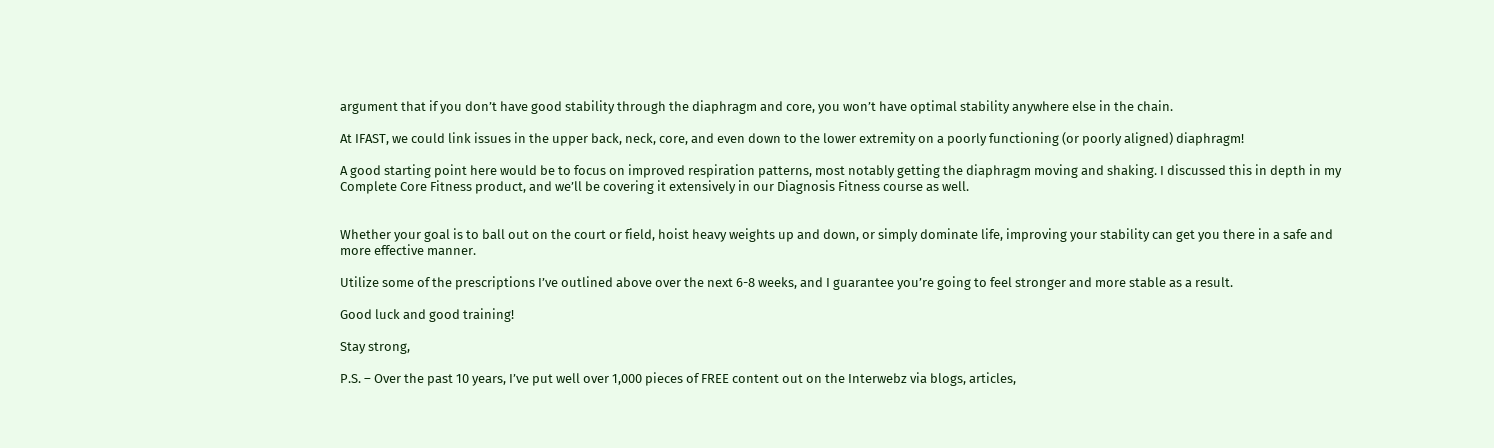argument that if you don’t have good stability through the diaphragm and core, you won’t have optimal stability anywhere else in the chain.

At IFAST, we could link issues in the upper back, neck, core, and even down to the lower extremity on a poorly functioning (or poorly aligned) diaphragm!

A good starting point here would be to focus on improved respiration patterns, most notably getting the diaphragm moving and shaking. I discussed this in depth in my Complete Core Fitness product, and we’ll be covering it extensively in our Diagnosis Fitness course as well.


Whether your goal is to ball out on the court or field, hoist heavy weights up and down, or simply dominate life, improving your stability can get you there in a safe and more effective manner.

Utilize some of the prescriptions I’ve outlined above over the next 6-8 weeks, and I guarantee you’re going to feel stronger and more stable as a result.

Good luck and good training!

Stay strong,

P.S. – Over the past 10 years, I’ve put well over 1,000 pieces of FREE content out on the Interwebz via blogs, articles,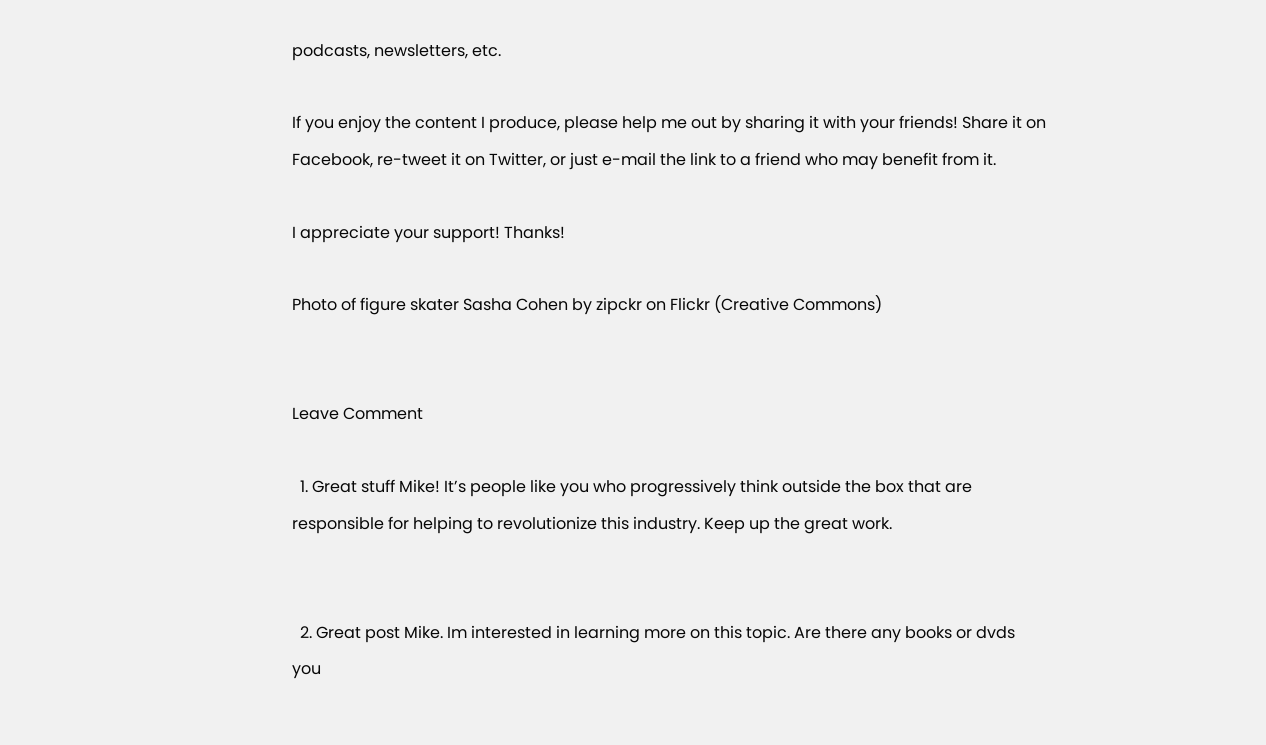podcasts, newsletters, etc.

If you enjoy the content I produce, please help me out by sharing it with your friends! Share it on Facebook, re-tweet it on Twitter, or just e-mail the link to a friend who may benefit from it.

I appreciate your support! Thanks!

Photo of figure skater Sasha Cohen by zipckr on Flickr (Creative Commons)


Leave Comment

  1. Great stuff Mike! It’s people like you who progressively think outside the box that are responsible for helping to revolutionize this industry. Keep up the great work.


  2. Great post Mike. Im interested in learning more on this topic. Are there any books or dvds you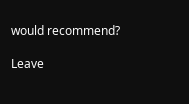would recommend?

Leave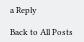a Reply

Back to All Posts